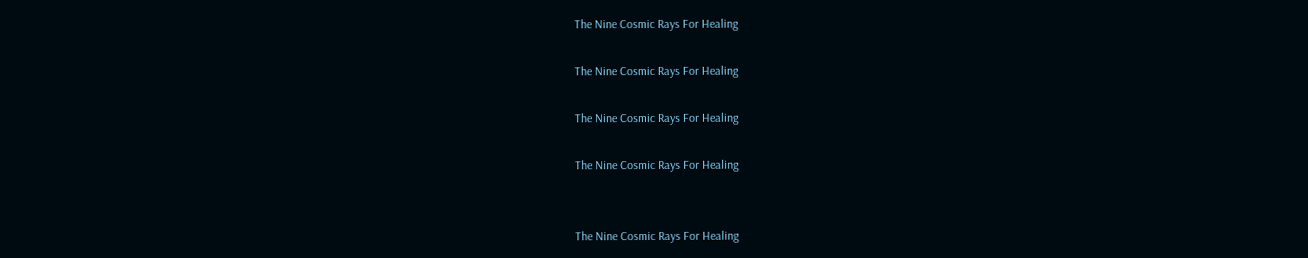The Nine Cosmic Rays For Healing

The Nine Cosmic Rays For Healing

The Nine Cosmic Rays For Healing

The Nine Cosmic Rays For Healing


The Nine Cosmic Rays For Healing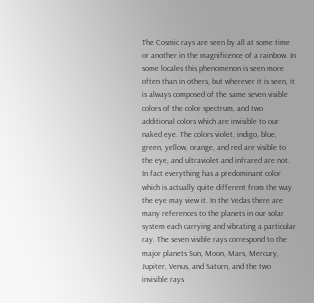The Cosmic rays are seen by all at some time or another in the magnificence of a rainbow. In some locales this phenomenon is seen more often than in others, but wherever it is seen, it is always composed of the same seven visible colors of the color spectrum, and two additional colors which are invisible to our naked eye. The colors violet, indigo, blue, green, yellow, orange, and red are visible to the eye, and ultraviolet and infrared are not. In fact everything has a predominant color which is actually quite different from the way the eye may view it. In the Vedas there are many references to the planets in our solar system each carrying and vibrating a particular ray. The seven visible rays correspond to the major planets Sun, Moon, Mars, Mercury, Jupiter, Venus, and Saturn, and the two invisible rays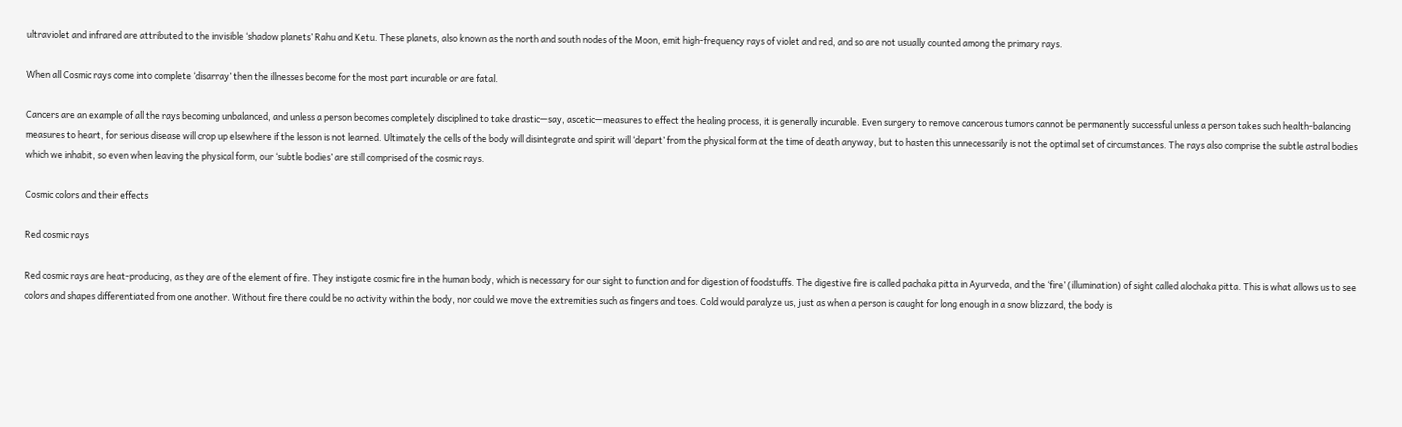ultraviolet and infrared are attributed to the invisible ‘shadow planets’ Rahu and Ketu. These planets, also known as the north and south nodes of the Moon, emit high-frequency rays of violet and red, and so are not usually counted among the primary rays.

When all Cosmic rays come into complete ‘disarray’ then the illnesses become for the most part incurable or are fatal.

Cancers are an example of all the rays becoming unbalanced, and unless a person becomes completely disciplined to take drastic—say, ascetic—measures to effect the healing process, it is generally incurable. Even surgery to remove cancerous tumors cannot be permanently successful unless a person takes such health-balancing measures to heart, for serious disease will crop up elsewhere if the lesson is not learned. Ultimately the cells of the body will disintegrate and spirit will ‘depart’ from the physical form at the time of death anyway, but to hasten this unnecessarily is not the optimal set of circumstances. The rays also comprise the subtle astral bodies which we inhabit, so even when leaving the physical form, our ‘subtle bodies’ are still comprised of the cosmic rays.

Cosmic colors and their effects

Red cosmic rays

Red cosmic rays are heat-producing, as they are of the element of fire. They instigate cosmic fire in the human body, which is necessary for our sight to function and for digestion of foodstuffs. The digestive fire is called pachaka pitta in Ayurveda, and the ‘fire’ (illumination) of sight called alochaka pitta. This is what allows us to see colors and shapes differentiated from one another. Without fire there could be no activity within the body, nor could we move the extremities such as fingers and toes. Cold would paralyze us, just as when a person is caught for long enough in a snow blizzard, the body is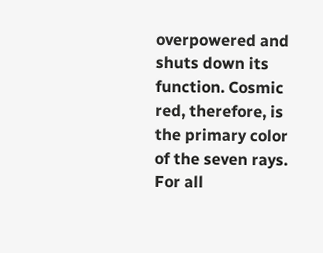overpowered and shuts down its function. Cosmic red, therefore, is the primary color of the seven rays. For all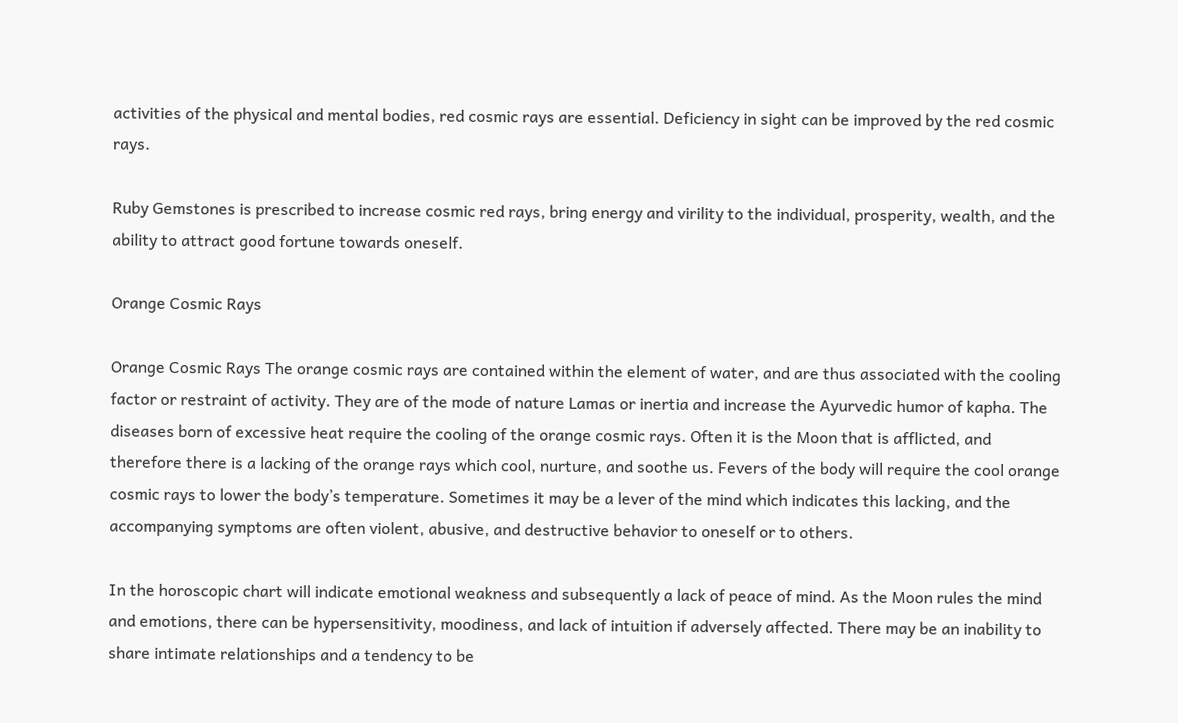activities of the physical and mental bodies, red cosmic rays are essential. Deficiency in sight can be improved by the red cosmic rays.

Ruby Gemstones is prescribed to increase cosmic red rays, bring energy and virility to the individual, prosperity, wealth, and the ability to attract good fortune towards oneself.

Orange Cosmic Rays

Orange Cosmic Rays The orange cosmic rays are contained within the element of water, and are thus associated with the cooling factor or restraint of activity. They are of the mode of nature Lamas or inertia and increase the Ayurvedic humor of kapha. The diseases born of excessive heat require the cooling of the orange cosmic rays. Often it is the Moon that is afflicted, and therefore there is a lacking of the orange rays which cool, nurture, and soothe us. Fevers of the body will require the cool orange cosmic rays to lower the body’s temperature. Sometimes it may be a lever of the mind which indicates this lacking, and the accompanying symptoms are often violent, abusive, and destructive behavior to oneself or to others.

In the horoscopic chart will indicate emotional weakness and subsequently a lack of peace of mind. As the Moon rules the mind and emotions, there can be hypersensitivity, moodiness, and lack of intuition if adversely affected. There may be an inability to share intimate relationships and a tendency to be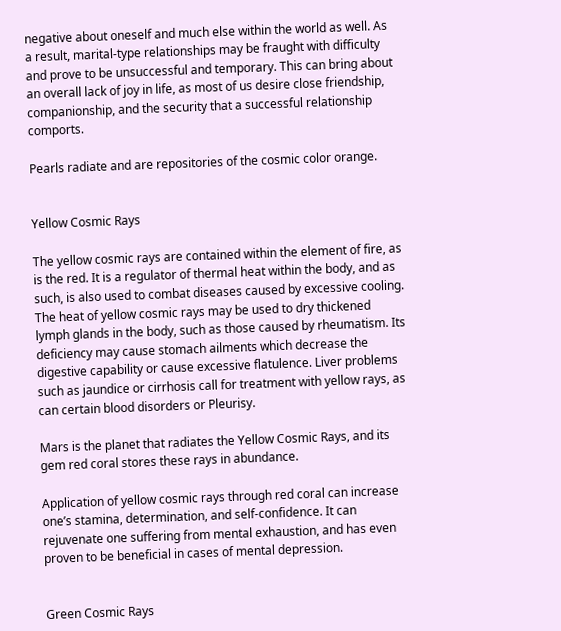negative about oneself and much else within the world as well. As a result, marital-type relationships may be fraught with difficulty and prove to be unsuccessful and temporary. This can bring about an overall lack of joy in life, as most of us desire close friendship, companionship, and the security that a successful relationship comports.

Pearls radiate and are repositories of the cosmic color orange.


Yellow Cosmic Rays

The yellow cosmic rays are contained within the element of fire, as is the red. It is a regulator of thermal heat within the body, and as such, is also used to combat diseases caused by excessive cooling. The heat of yellow cosmic rays may be used to dry thickened lymph glands in the body, such as those caused by rheumatism. Its deficiency may cause stomach ailments which decrease the digestive capability or cause excessive flatulence. Liver problems such as jaundice or cirrhosis call for treatment with yellow rays, as can certain blood disorders or Pleurisy.

Mars is the planet that radiates the Yellow Cosmic Rays, and its gem red coral stores these rays in abundance.

Application of yellow cosmic rays through red coral can increase one’s stamina, determination, and self-confidence. It can rejuvenate one suffering from mental exhaustion, and has even proven to be beneficial in cases of mental depression.


Green Cosmic Rays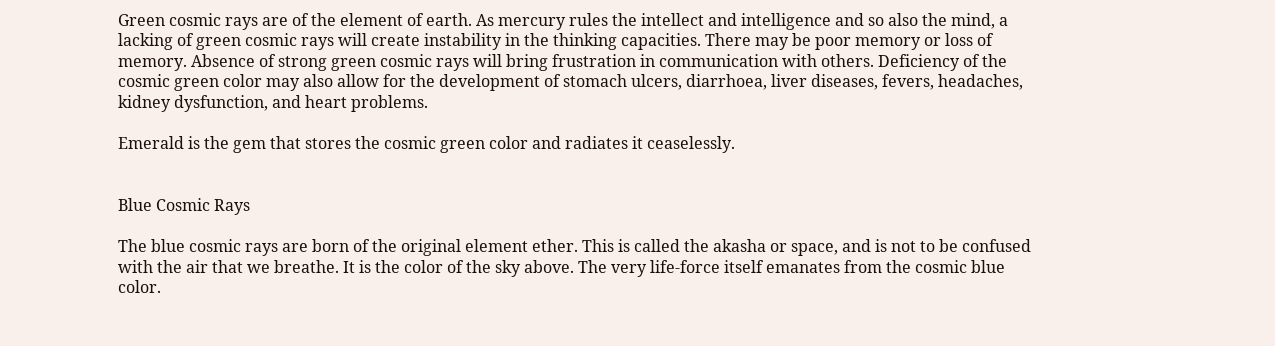Green cosmic rays are of the element of earth. As mercury rules the intellect and intelligence and so also the mind, a lacking of green cosmic rays will create instability in the thinking capacities. There may be poor memory or loss of memory. Absence of strong green cosmic rays will bring frustration in communication with others. Deficiency of the cosmic green color may also allow for the development of stomach ulcers, diarrhoea, liver diseases, fevers, headaches, kidney dysfunction, and heart problems.

Emerald is the gem that stores the cosmic green color and radiates it ceaselessly.


Blue Cosmic Rays

The blue cosmic rays are born of the original element ether. This is called the akasha or space, and is not to be confused with the air that we breathe. It is the color of the sky above. The very life-force itself emanates from the cosmic blue color.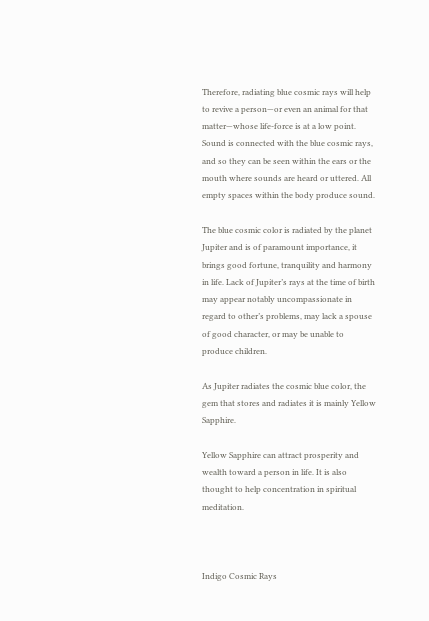Therefore, radiating blue cosmic rays will help to revive a person—or even an animal for that matter—whose life-force is at a low point. Sound is connected with the blue cosmic rays, and so they can be seen within the ears or the mouth where sounds are heard or uttered. All empty spaces within the body produce sound.

The blue cosmic color is radiated by the planet Jupiter and is of paramount importance, it brings good fortune, tranquility and harmony in life. Lack of Jupiter’s rays at the time of birth may appear notably uncompassionate in regard to other’s problems, may lack a spouse of good character, or may be unable to produce children.

As Jupiter radiates the cosmic blue color, the gem that stores and radiates it is mainly Yellow Sapphire.

Yellow Sapphire can attract prosperity and wealth toward a person in life. It is also thought to help concentration in spiritual meditation.



Indigo Cosmic Rays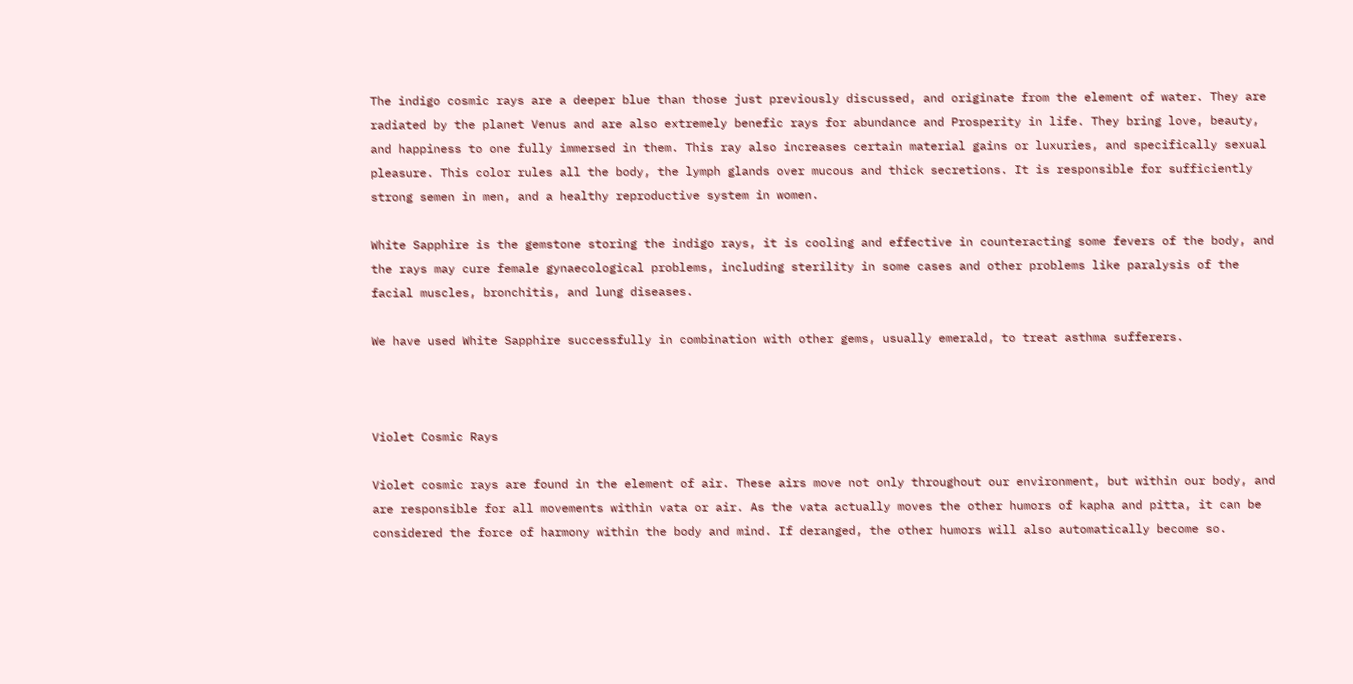The indigo cosmic rays are a deeper blue than those just previously discussed, and originate from the element of water. They are radiated by the planet Venus and are also extremely benefic rays for abundance and Prosperity in life. They bring love, beauty, and happiness to one fully immersed in them. This ray also increases certain material gains or luxuries, and specifically sexual pleasure. This color rules all the body, the lymph glands over mucous and thick secretions. It is responsible for sufficiently strong semen in men, and a healthy reproductive system in women.

White Sapphire is the gemstone storing the indigo rays, it is cooling and effective in counteracting some fevers of the body, and the rays may cure female gynaecological problems, including sterility in some cases and other problems like paralysis of the facial muscles, bronchitis, and lung diseases.

We have used White Sapphire successfully in combination with other gems, usually emerald, to treat asthma sufferers.



Violet Cosmic Rays

Violet cosmic rays are found in the element of air. These airs move not only throughout our environment, but within our body, and are responsible for all movements within vata or air. As the vata actually moves the other humors of kapha and pitta, it can be considered the force of harmony within the body and mind. If deranged, the other humors will also automatically become so.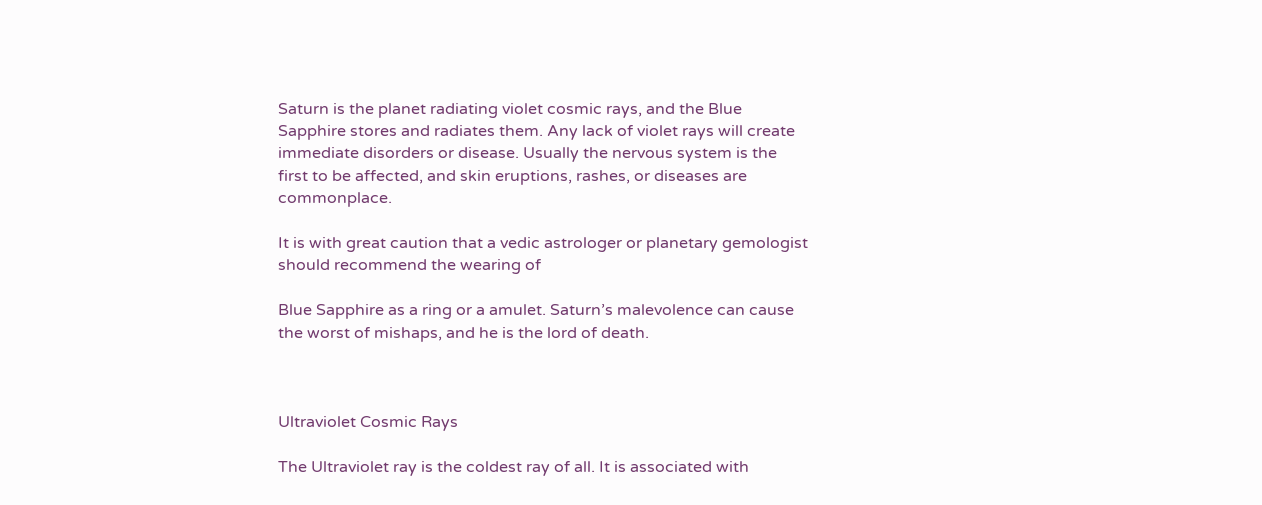Saturn is the planet radiating violet cosmic rays, and the Blue Sapphire stores and radiates them. Any lack of violet rays will create immediate disorders or disease. Usually the nervous system is the first to be affected, and skin eruptions, rashes, or diseases are commonplace.

It is with great caution that a vedic astrologer or planetary gemologist should recommend the wearing of

Blue Sapphire as a ring or a amulet. Saturn’s malevolence can cause the worst of mishaps, and he is the lord of death.



Ultraviolet Cosmic Rays

The Ultraviolet ray is the coldest ray of all. It is associated with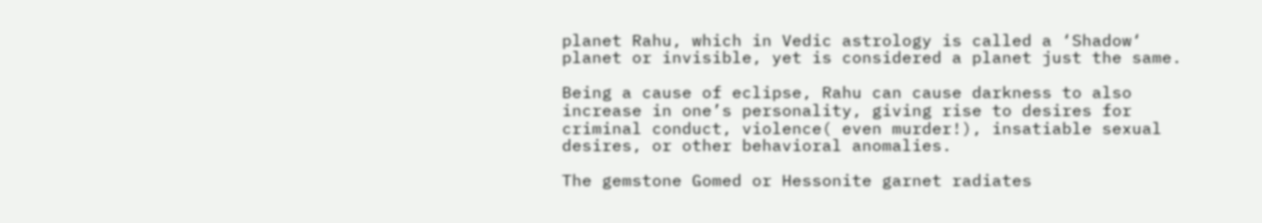planet Rahu, which in Vedic astrology is called a ‘Shadow‘ planet or invisible, yet is considered a planet just the same.

Being a cause of eclipse, Rahu can cause darkness to also increase in one’s personality, giving rise to desires for criminal conduct, violence( even murder!), insatiable sexual desires, or other behavioral anomalies.

The gemstone Gomed or Hessonite garnet radiates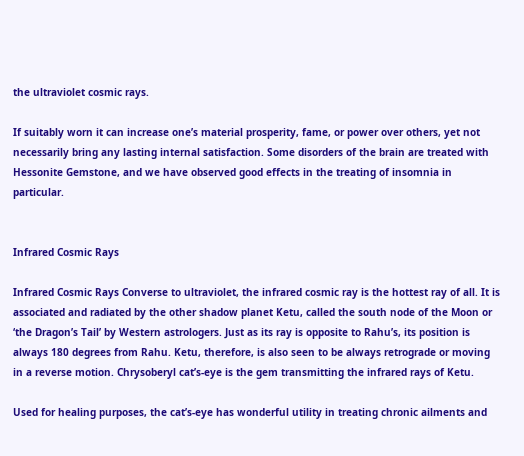the ultraviolet cosmic rays.

If suitably worn it can increase one’s material prosperity, fame, or power over others, yet not necessarily bring any lasting internal satisfaction. Some disorders of the brain are treated with Hessonite Gemstone, and we have observed good effects in the treating of insomnia in particular.


Infrared Cosmic Rays

Infrared Cosmic Rays Converse to ultraviolet, the infrared cosmic ray is the hottest ray of all. It is associated and radiated by the other shadow planet Ketu, called the south node of the Moon or ‘the Dragon’s Tail’ by Western astrologers. Just as its ray is opposite to Rahu’s, its position is always 180 degrees from Rahu. Ketu, therefore, is also seen to be always retrograde or moving in a reverse motion. Chrysoberyl cat’s-eye is the gem transmitting the infrared rays of Ketu.

Used for healing purposes, the cat’s-eye has wonderful utility in treating chronic ailments and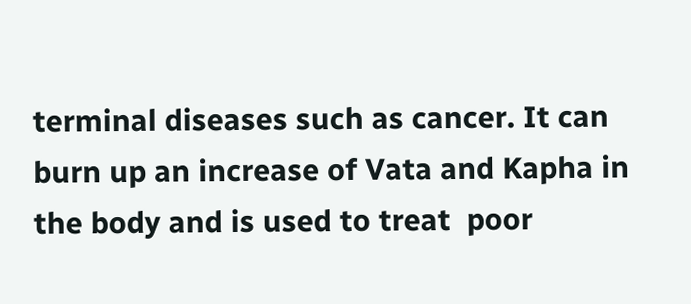terminal diseases such as cancer. It can burn up an increase of Vata and Kapha in the body and is used to treat  poor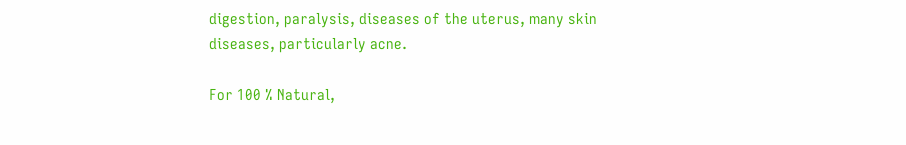digestion, paralysis, diseases of the uterus, many skin diseases, particularly acne.

For 100 % Natural,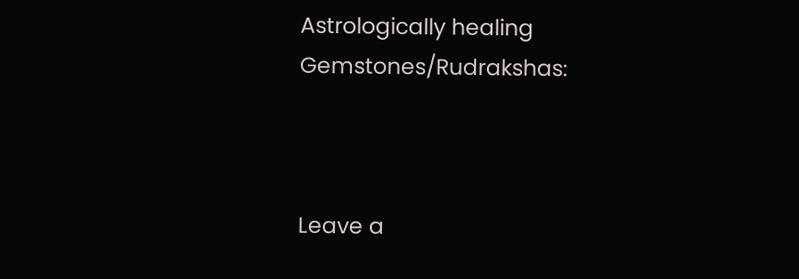Astrologically healing Gemstones/Rudrakshas:



Leave a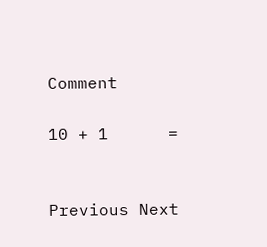Comment

10 + 1      =


Previous Next